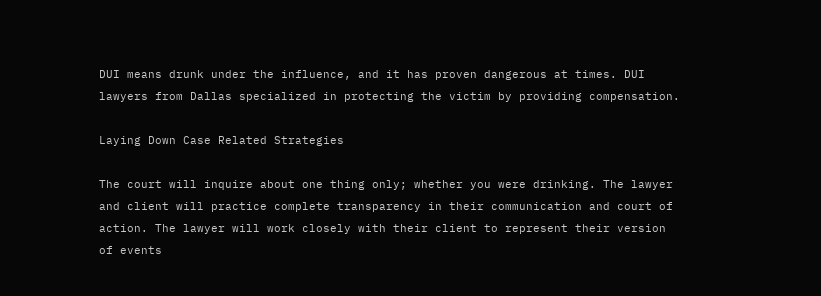DUI means drunk under the influence, and it has proven dangerous at times. DUI lawyers from Dallas specialized in protecting the victim by providing compensation.

Laying Down Case Related Strategies

The court will inquire about one thing only; whether you were drinking. The lawyer and client will practice complete transparency in their communication and court of action. The lawyer will work closely with their client to represent their version of events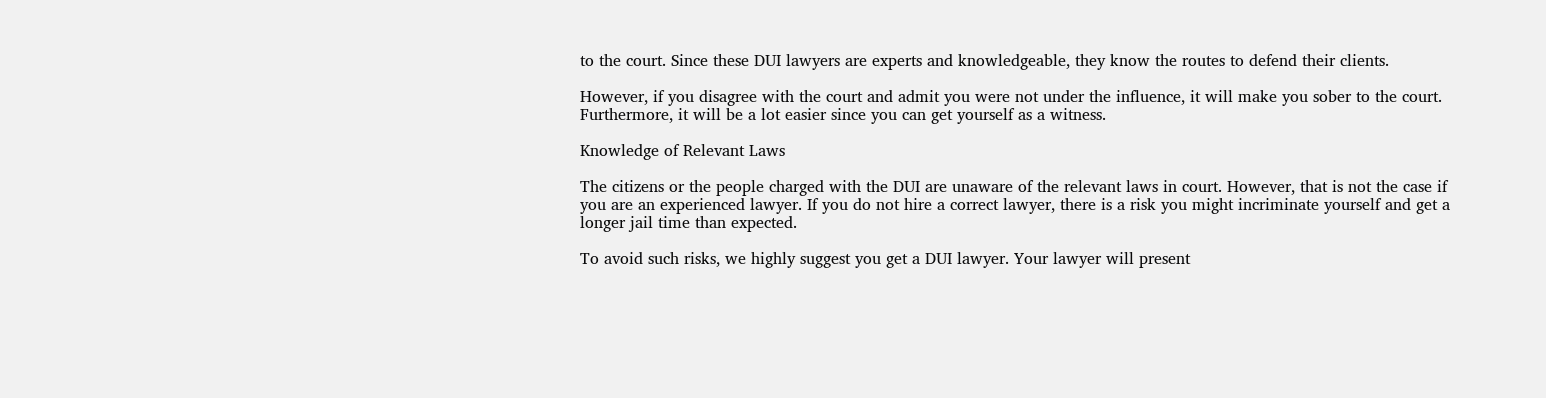to the court. Since these DUI lawyers are experts and knowledgeable, they know the routes to defend their clients.

However, if you disagree with the court and admit you were not under the influence, it will make you sober to the court. Furthermore, it will be a lot easier since you can get yourself as a witness.

Knowledge of Relevant Laws

The citizens or the people charged with the DUI are unaware of the relevant laws in court. However, that is not the case if you are an experienced lawyer. If you do not hire a correct lawyer, there is a risk you might incriminate yourself and get a longer jail time than expected.

To avoid such risks, we highly suggest you get a DUI lawyer. Your lawyer will present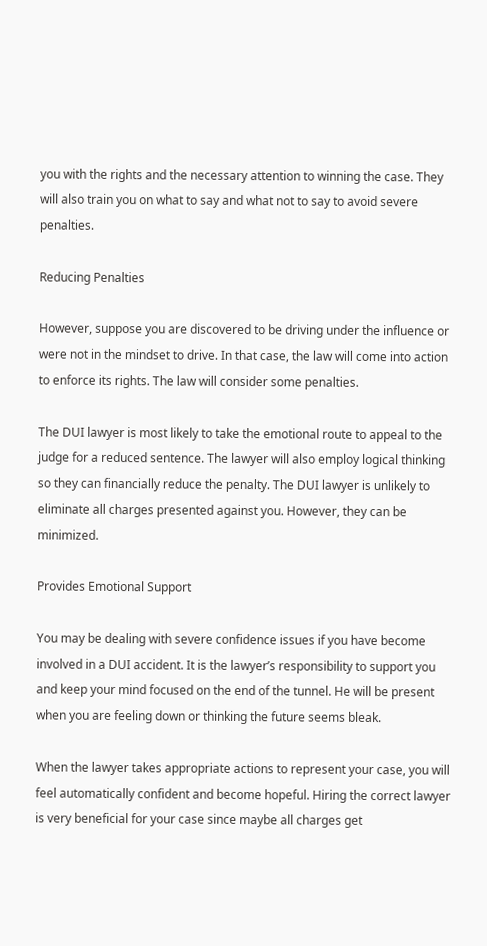you with the rights and the necessary attention to winning the case. They will also train you on what to say and what not to say to avoid severe penalties.

Reducing Penalties

However, suppose you are discovered to be driving under the influence or were not in the mindset to drive. In that case, the law will come into action to enforce its rights. The law will consider some penalties.

The DUI lawyer is most likely to take the emotional route to appeal to the judge for a reduced sentence. The lawyer will also employ logical thinking so they can financially reduce the penalty. The DUI lawyer is unlikely to eliminate all charges presented against you. However, they can be minimized.

Provides Emotional Support

You may be dealing with severe confidence issues if you have become involved in a DUI accident. It is the lawyer’s responsibility to support you and keep your mind focused on the end of the tunnel. He will be present when you are feeling down or thinking the future seems bleak.

When the lawyer takes appropriate actions to represent your case, you will feel automatically confident and become hopeful. Hiring the correct lawyer is very beneficial for your case since maybe all charges get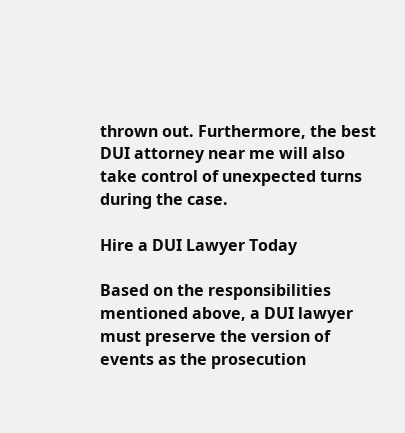thrown out. Furthermore, the best DUI attorney near me will also take control of unexpected turns during the case.

Hire a DUI Lawyer Today

Based on the responsibilities mentioned above, a DUI lawyer must preserve the version of events as the prosecution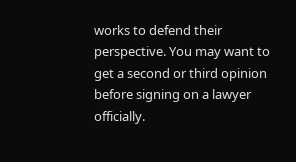works to defend their perspective. You may want to get a second or third opinion before signing on a lawyer officially.